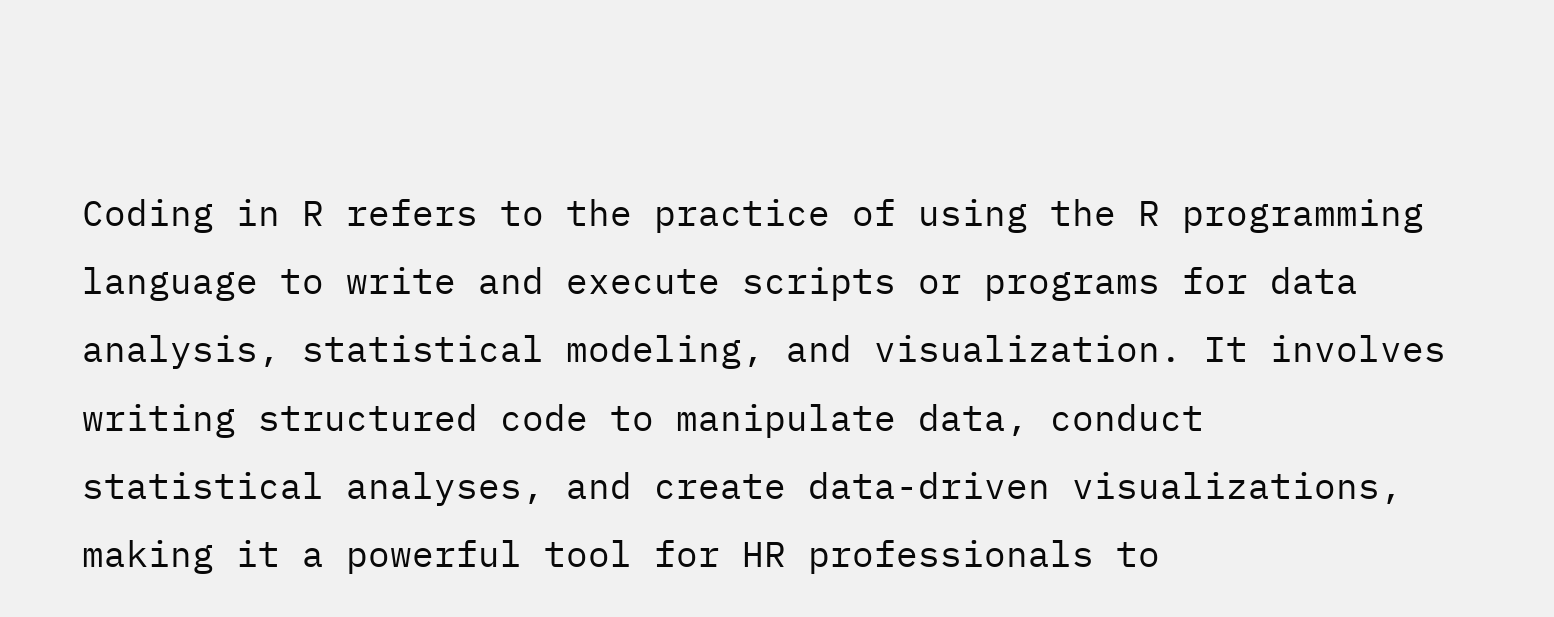Coding in R refers to the practice of using the R programming language to write and execute scripts or programs for data analysis, statistical modeling, and visualization. It involves writing structured code to manipulate data, conduct statistical analyses, and create data-driven visualizations, making it a powerful tool for HR professionals to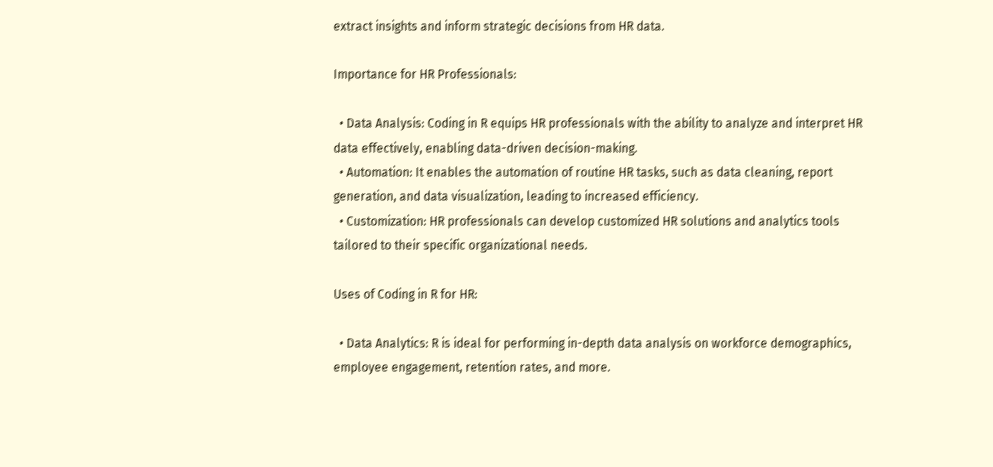extract insights and inform strategic decisions from HR data.

Importance for HR Professionals:

  • Data Analysis: Coding in R equips HR professionals with the ability to analyze and interpret HR data effectively, enabling data-driven decision-making.
  • Automation: It enables the automation of routine HR tasks, such as data cleaning, report generation, and data visualization, leading to increased efficiency.
  • Customization: HR professionals can develop customized HR solutions and analytics tools tailored to their specific organizational needs.

Uses of Coding in R for HR:

  • Data Analytics: R is ideal for performing in-depth data analysis on workforce demographics, employee engagement, retention rates, and more.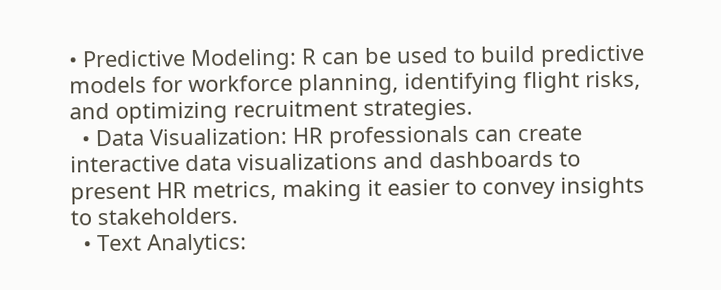• Predictive Modeling: R can be used to build predictive models for workforce planning, identifying flight risks, and optimizing recruitment strategies.
  • Data Visualization: HR professionals can create interactive data visualizations and dashboards to present HR metrics, making it easier to convey insights to stakeholders.
  • Text Analytics: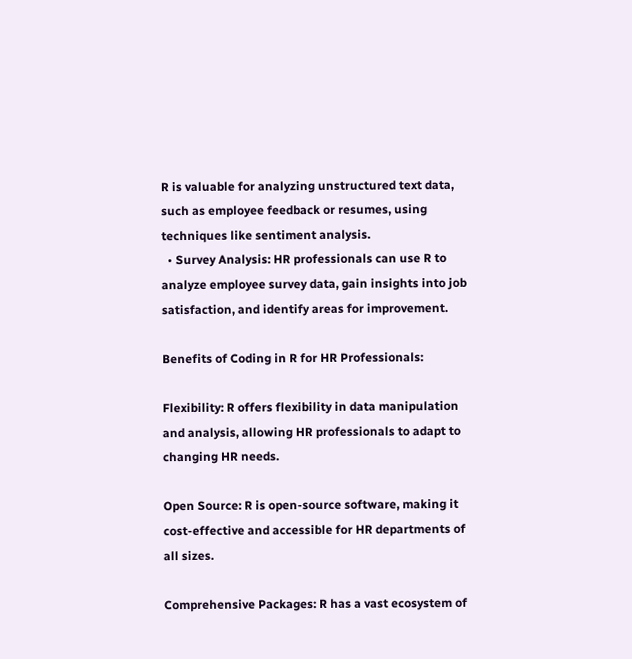R is valuable for analyzing unstructured text data, such as employee feedback or resumes, using techniques like sentiment analysis.
  • Survey Analysis: HR professionals can use R to analyze employee survey data, gain insights into job satisfaction, and identify areas for improvement.

Benefits of Coding in R for HR Professionals:

Flexibility: R offers flexibility in data manipulation and analysis, allowing HR professionals to adapt to changing HR needs.

Open Source: R is open-source software, making it cost-effective and accessible for HR departments of all sizes.

Comprehensive Packages: R has a vast ecosystem of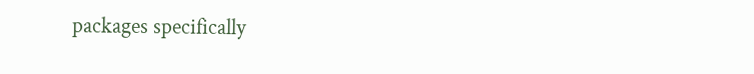packages specifically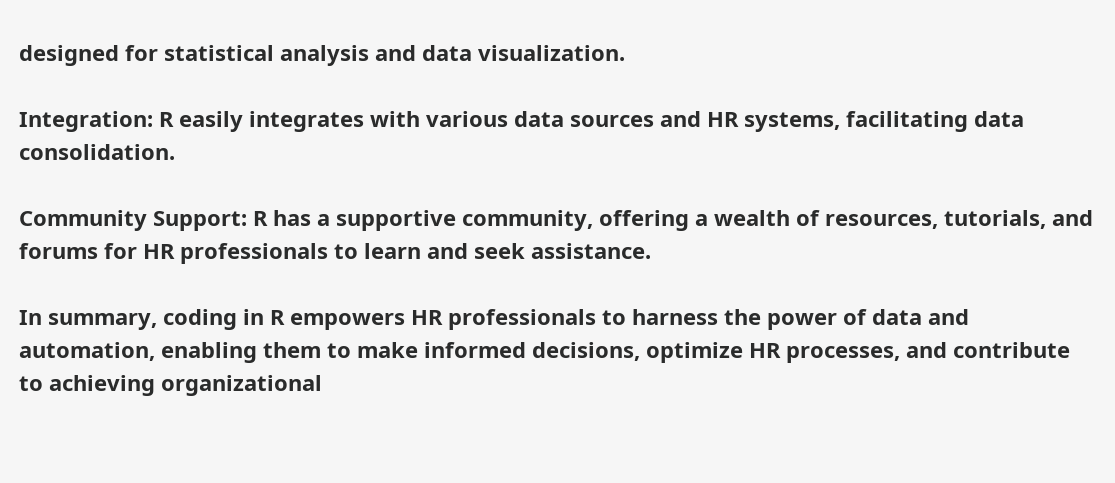designed for statistical analysis and data visualization.

Integration: R easily integrates with various data sources and HR systems, facilitating data consolidation.

Community Support: R has a supportive community, offering a wealth of resources, tutorials, and forums for HR professionals to learn and seek assistance.

In summary, coding in R empowers HR professionals to harness the power of data and automation, enabling them to make informed decisions, optimize HR processes, and contribute to achieving organizational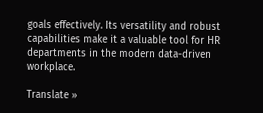goals effectively. Its versatility and robust capabilities make it a valuable tool for HR departments in the modern data-driven workplace.

Translate »